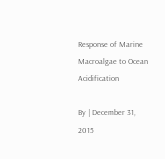Response of Marine Macroalgae to Ocean Acidification

By | December 31, 2015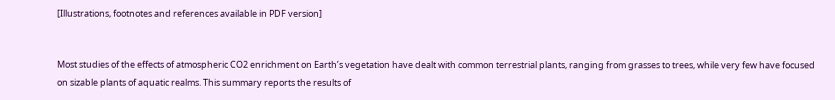[Illustrations, footnotes and references available in PDF version]


Most studies of the effects of atmospheric CO2 enrichment on Earth’s vegetation have dealt with common terrestrial plants, ranging from grasses to trees, while very few have focused on sizable plants of aquatic realms. This summary reports the results of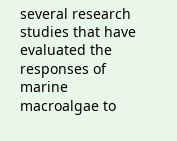several research studies that have evaluated the responses of marine macroalgae to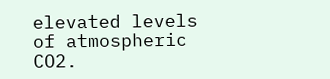elevated levels of atmospheric CO2.